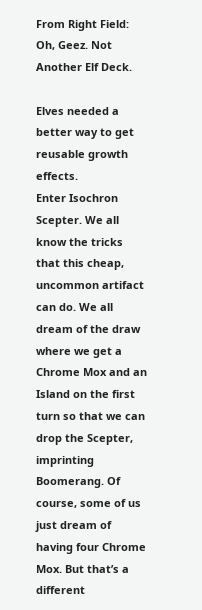From Right Field: Oh, Geez. Not Another Elf Deck.

Elves needed a better way to get reusable growth effects.
Enter Isochron Scepter. We all know the tricks that this cheap, uncommon artifact can do. We all dream of the draw where we get a Chrome Mox and an Island on the first turn so that we can drop the Scepter, imprinting Boomerang. Of course, some of us just dream of having four Chrome Mox. But that’s a different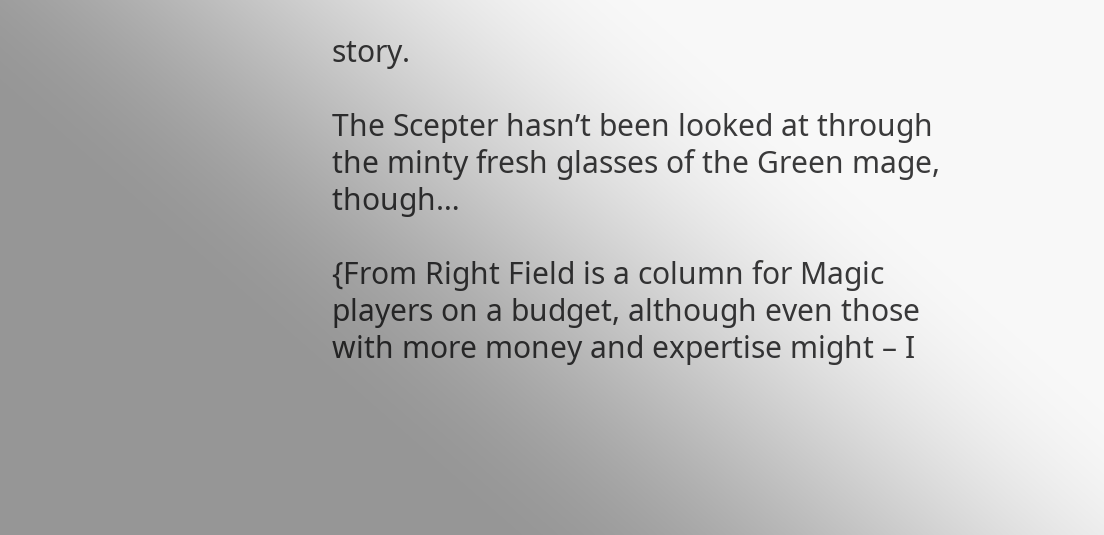story.

The Scepter hasn’t been looked at through the minty fresh glasses of the Green mage, though…

{From Right Field is a column for Magic players on a budget, although even those with more money and expertise might – I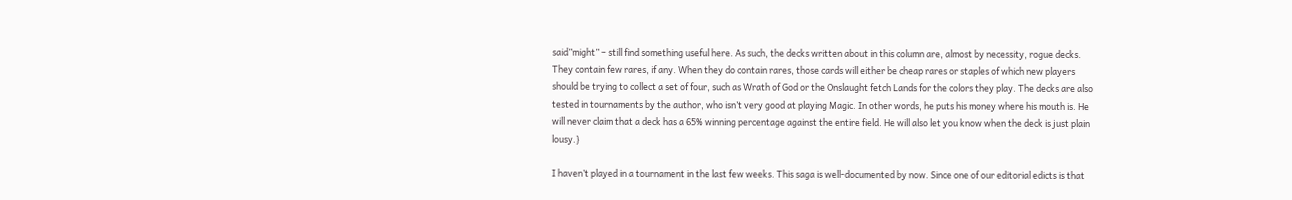said”might” – still find something useful here. As such, the decks written about in this column are, almost by necessity, rogue decks. They contain few rares, if any. When they do contain rares, those cards will either be cheap rares or staples of which new players should be trying to collect a set of four, such as Wrath of God or the Onslaught fetch Lands for the colors they play. The decks are also tested in tournaments by the author, who isn’t very good at playing Magic. In other words, he puts his money where his mouth is. He will never claim that a deck has a 65% winning percentage against the entire field. He will also let you know when the deck is just plain lousy.}

I haven’t played in a tournament in the last few weeks. This saga is well-documented by now. Since one of our editorial edicts is that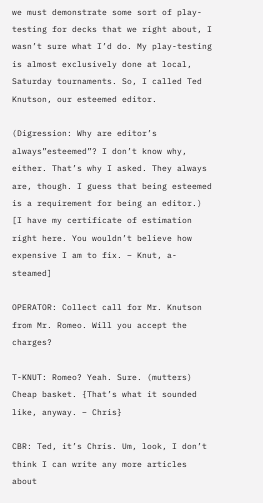we must demonstrate some sort of play-testing for decks that we right about, I wasn’t sure what I’d do. My play-testing is almost exclusively done at local, Saturday tournaments. So, I called Ted Knutson, our esteemed editor.

(Digression: Why are editor’s always”esteemed”? I don’t know why, either. That’s why I asked. They always are, though. I guess that being esteemed is a requirement for being an editor.) [I have my certificate of estimation right here. You wouldn’t believe how expensive I am to fix. – Knut, a-steamed]

OPERATOR: Collect call for Mr. Knutson from Mr. Romeo. Will you accept the charges?

T-KNUT: Romeo? Yeah. Sure. (mutters) Cheap basket. {That’s what it sounded like, anyway. – Chris}

CBR: Ted, it’s Chris. Um, look, I don’t think I can write any more articles about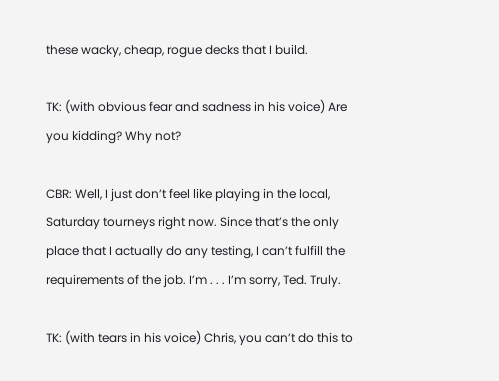these wacky, cheap, rogue decks that I build.

TK: (with obvious fear and sadness in his voice) Are you kidding? Why not?

CBR: Well, I just don’t feel like playing in the local, Saturday tourneys right now. Since that’s the only place that I actually do any testing, I can’t fulfill the requirements of the job. I’m . . . I’m sorry, Ted. Truly.

TK: (with tears in his voice) Chris, you can’t do this to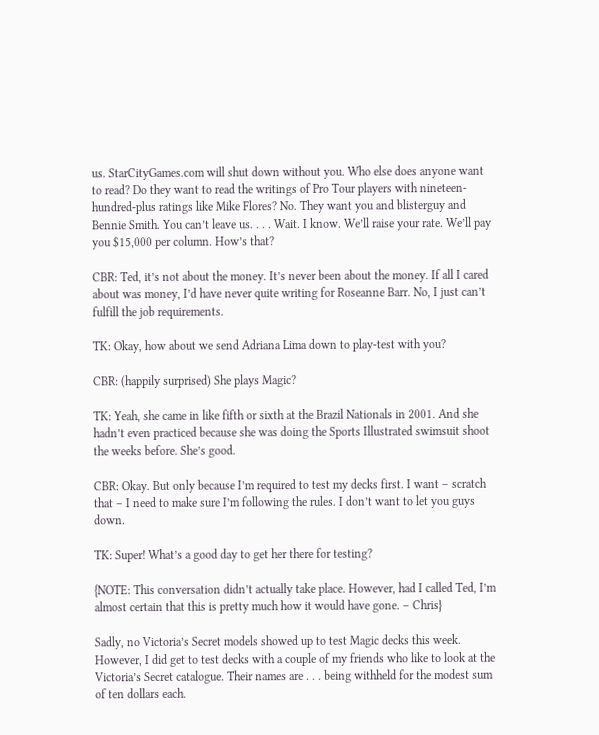us. StarCityGames.com will shut down without you. Who else does anyone want to read? Do they want to read the writings of Pro Tour players with nineteen-hundred-plus ratings like Mike Flores? No. They want you and blisterguy and Bennie Smith. You can’t leave us. . . . Wait. I know. We’ll raise your rate. We’ll pay you $15,000 per column. How’s that?

CBR: Ted, it’s not about the money. It’s never been about the money. If all I cared about was money, I’d have never quite writing for Roseanne Barr. No, I just can’t fulfill the job requirements.

TK: Okay, how about we send Adriana Lima down to play-test with you?

CBR: (happily surprised) She plays Magic?

TK: Yeah, she came in like fifth or sixth at the Brazil Nationals in 2001. And she hadn’t even practiced because she was doing the Sports Illustrated swimsuit shoot the weeks before. She’s good.

CBR: Okay. But only because I’m required to test my decks first. I want – scratch that – I need to make sure I’m following the rules. I don’t want to let you guys down.

TK: Super! What’s a good day to get her there for testing?

{NOTE: This conversation didn’t actually take place. However, had I called Ted, I’m almost certain that this is pretty much how it would have gone. – Chris}

Sadly, no Victoria’s Secret models showed up to test Magic decks this week. However, I did get to test decks with a couple of my friends who like to look at the Victoria’s Secret catalogue. Their names are . . . being withheld for the modest sum of ten dollars each.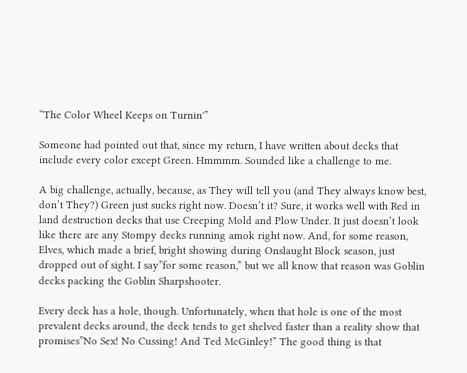“The Color Wheel Keeps on Turnin'”

Someone had pointed out that, since my return, I have written about decks that include every color except Green. Hmmmm. Sounded like a challenge to me.

A big challenge, actually, because, as They will tell you (and They always know best, don’t They?) Green just sucks right now. Doesn’t it? Sure, it works well with Red in land destruction decks that use Creeping Mold and Plow Under. It just doesn’t look like there are any Stompy decks running amok right now. And, for some reason, Elves, which made a brief, bright showing during Onslaught Block season, just dropped out of sight. I say”for some reason,” but we all know that reason was Goblin decks packing the Goblin Sharpshooter.

Every deck has a hole, though. Unfortunately, when that hole is one of the most prevalent decks around, the deck tends to get shelved faster than a reality show that promises”No Sex! No Cussing! And Ted McGinley!” The good thing is that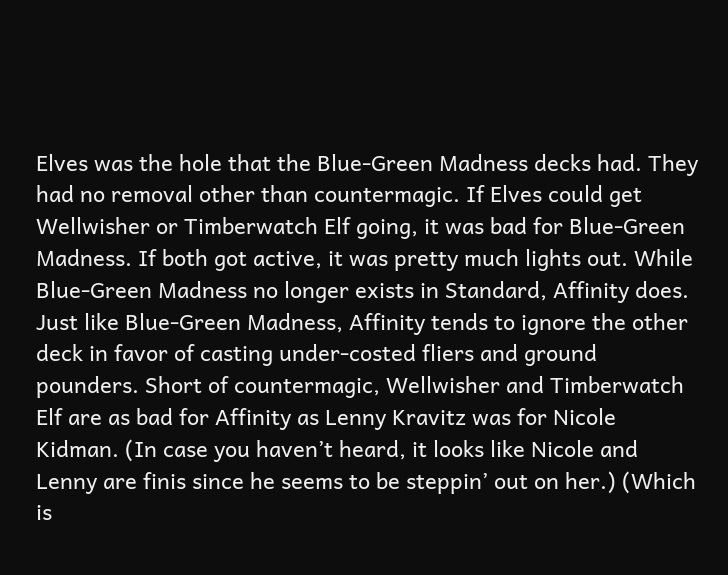Elves was the hole that the Blue-Green Madness decks had. They had no removal other than countermagic. If Elves could get Wellwisher or Timberwatch Elf going, it was bad for Blue-Green Madness. If both got active, it was pretty much lights out. While Blue-Green Madness no longer exists in Standard, Affinity does. Just like Blue-Green Madness, Affinity tends to ignore the other deck in favor of casting under-costed fliers and ground pounders. Short of countermagic, Wellwisher and Timberwatch Elf are as bad for Affinity as Lenny Kravitz was for Nicole Kidman. (In case you haven’t heard, it looks like Nicole and Lenny are finis since he seems to be steppin’ out on her.) (Which is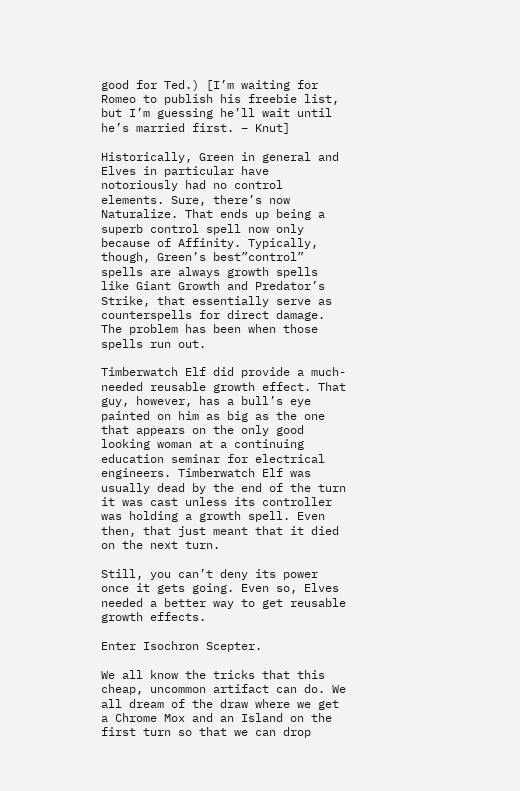good for Ted.) [I’m waiting for Romeo to publish his freebie list, but I’m guessing he’ll wait until he’s married first. – Knut]

Historically, Green in general and Elves in particular have notoriously had no control elements. Sure, there’s now Naturalize. That ends up being a superb control spell now only because of Affinity. Typically, though, Green’s best”control” spells are always growth spells like Giant Growth and Predator’s Strike, that essentially serve as counterspells for direct damage. The problem has been when those spells run out.

Timberwatch Elf did provide a much-needed reusable growth effect. That guy, however, has a bull’s eye painted on him as big as the one that appears on the only good looking woman at a continuing education seminar for electrical engineers. Timberwatch Elf was usually dead by the end of the turn it was cast unless its controller was holding a growth spell. Even then, that just meant that it died on the next turn.

Still, you can’t deny its power once it gets going. Even so, Elves needed a better way to get reusable growth effects.

Enter Isochron Scepter.

We all know the tricks that this cheap, uncommon artifact can do. We all dream of the draw where we get a Chrome Mox and an Island on the first turn so that we can drop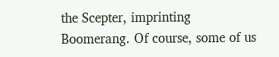the Scepter, imprinting Boomerang. Of course, some of us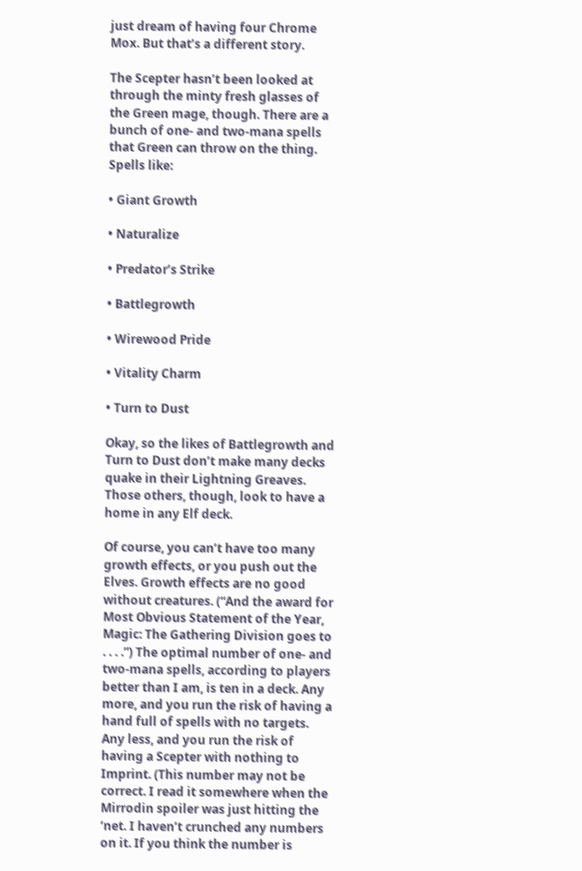just dream of having four Chrome Mox. But that’s a different story.

The Scepter hasn’t been looked at through the minty fresh glasses of the Green mage, though. There are a bunch of one- and two-mana spells that Green can throw on the thing. Spells like:

• Giant Growth

• Naturalize

• Predator’s Strike

• Battlegrowth

• Wirewood Pride

• Vitality Charm

• Turn to Dust

Okay, so the likes of Battlegrowth and Turn to Dust don’t make many decks quake in their Lightning Greaves. Those others, though, look to have a home in any Elf deck.

Of course, you can’t have too many growth effects, or you push out the Elves. Growth effects are no good without creatures. (“And the award for Most Obvious Statement of the Year, Magic: The Gathering Division goes to . . . .”) The optimal number of one- and two-mana spells, according to players better than I am, is ten in a deck. Any more, and you run the risk of having a hand full of spells with no targets. Any less, and you run the risk of having a Scepter with nothing to Imprint. (This number may not be correct. I read it somewhere when the Mirrodin spoiler was just hitting the ‘net. I haven’t crunched any numbers on it. If you think the number is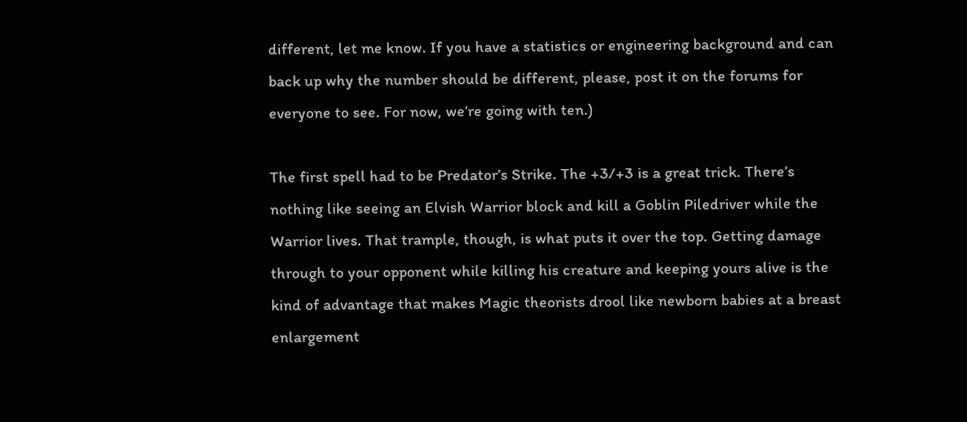different, let me know. If you have a statistics or engineering background and can back up why the number should be different, please, post it on the forums for everyone to see. For now, we’re going with ten.)

The first spell had to be Predator’s Strike. The +3/+3 is a great trick. There’s nothing like seeing an Elvish Warrior block and kill a Goblin Piledriver while the Warrior lives. That trample, though, is what puts it over the top. Getting damage through to your opponent while killing his creature and keeping yours alive is the kind of advantage that makes Magic theorists drool like newborn babies at a breast enlargement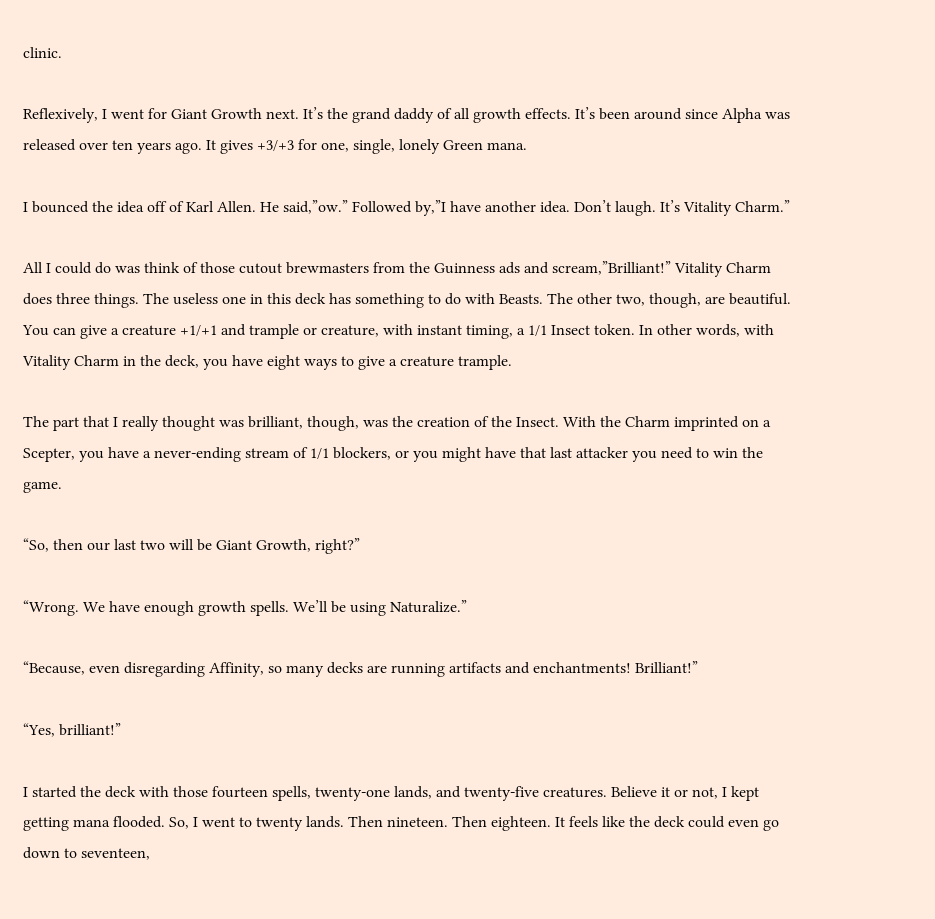clinic.

Reflexively, I went for Giant Growth next. It’s the grand daddy of all growth effects. It’s been around since Alpha was released over ten years ago. It gives +3/+3 for one, single, lonely Green mana.

I bounced the idea off of Karl Allen. He said,”ow.” Followed by,”I have another idea. Don’t laugh. It’s Vitality Charm.”

All I could do was think of those cutout brewmasters from the Guinness ads and scream,”Brilliant!” Vitality Charm does three things. The useless one in this deck has something to do with Beasts. The other two, though, are beautiful. You can give a creature +1/+1 and trample or creature, with instant timing, a 1/1 Insect token. In other words, with Vitality Charm in the deck, you have eight ways to give a creature trample.

The part that I really thought was brilliant, though, was the creation of the Insect. With the Charm imprinted on a Scepter, you have a never-ending stream of 1/1 blockers, or you might have that last attacker you need to win the game.

“So, then our last two will be Giant Growth, right?”

“Wrong. We have enough growth spells. We’ll be using Naturalize.”

“Because, even disregarding Affinity, so many decks are running artifacts and enchantments! Brilliant!”

“Yes, brilliant!”

I started the deck with those fourteen spells, twenty-one lands, and twenty-five creatures. Believe it or not, I kept getting mana flooded. So, I went to twenty lands. Then nineteen. Then eighteen. It feels like the deck could even go down to seventeen,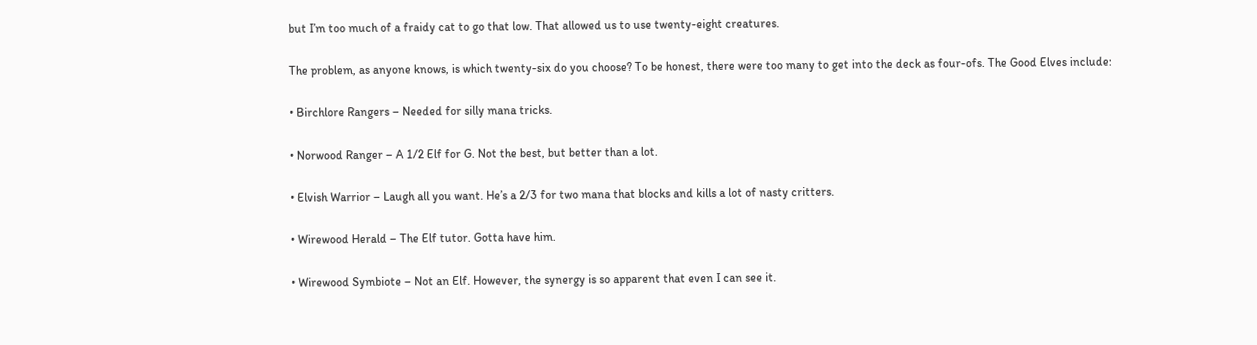but I’m too much of a fraidy cat to go that low. That allowed us to use twenty-eight creatures.

The problem, as anyone knows, is which twenty-six do you choose? To be honest, there were too many to get into the deck as four-ofs. The Good Elves include:

• Birchlore Rangers – Needed for silly mana tricks.

• Norwood Ranger – A 1/2 Elf for G. Not the best, but better than a lot.

• Elvish Warrior – Laugh all you want. He’s a 2/3 for two mana that blocks and kills a lot of nasty critters.

• Wirewood Herald – The Elf tutor. Gotta have him.

• Wirewood Symbiote – Not an Elf. However, the synergy is so apparent that even I can see it.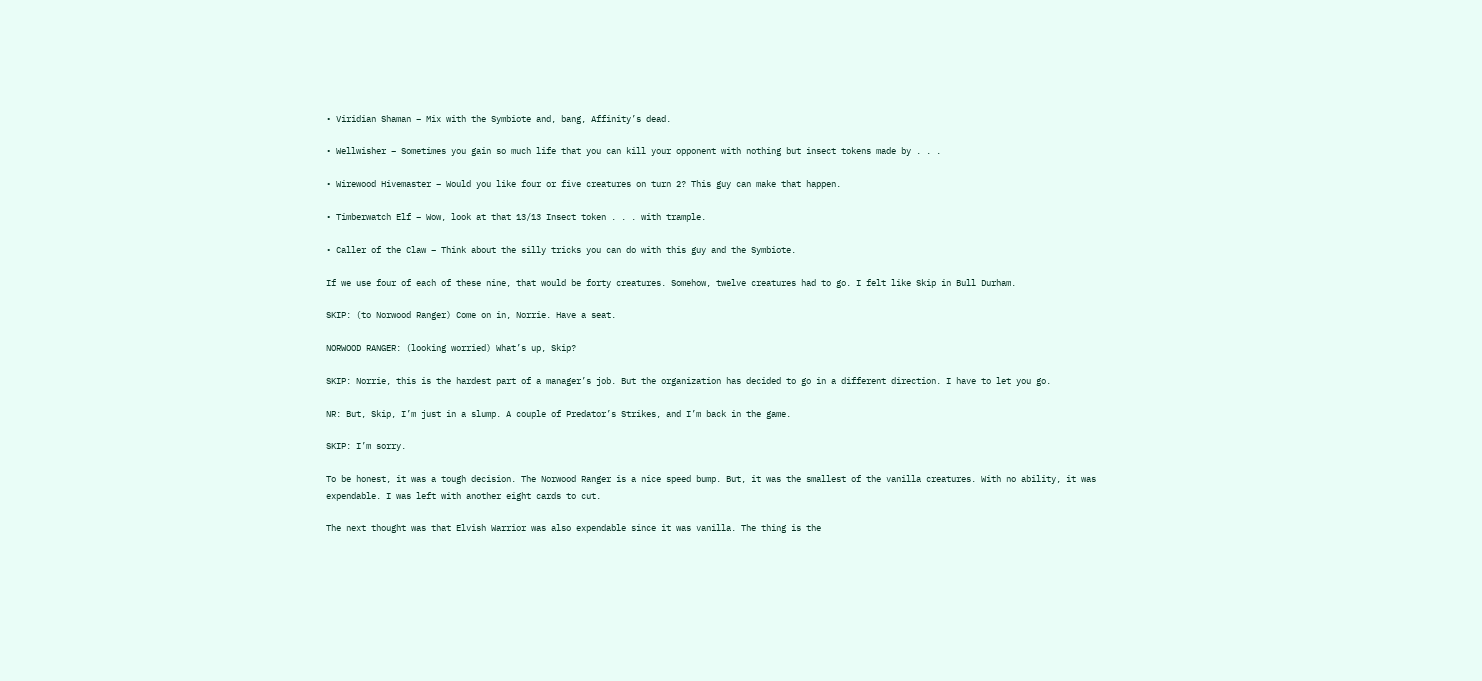• Viridian Shaman – Mix with the Symbiote and, bang, Affinity’s dead.

• Wellwisher – Sometimes you gain so much life that you can kill your opponent with nothing but insect tokens made by . . .

• Wirewood Hivemaster – Would you like four or five creatures on turn 2? This guy can make that happen.

• Timberwatch Elf – Wow, look at that 13/13 Insect token . . . with trample.

• Caller of the Claw – Think about the silly tricks you can do with this guy and the Symbiote.

If we use four of each of these nine, that would be forty creatures. Somehow, twelve creatures had to go. I felt like Skip in Bull Durham.

SKIP: (to Norwood Ranger) Come on in, Norrie. Have a seat.

NORWOOD RANGER: (looking worried) What’s up, Skip?

SKIP: Norrie, this is the hardest part of a manager’s job. But the organization has decided to go in a different direction. I have to let you go.

NR: But, Skip, I’m just in a slump. A couple of Predator’s Strikes, and I’m back in the game.

SKIP: I’m sorry.

To be honest, it was a tough decision. The Norwood Ranger is a nice speed bump. But, it was the smallest of the vanilla creatures. With no ability, it was expendable. I was left with another eight cards to cut.

The next thought was that Elvish Warrior was also expendable since it was vanilla. The thing is the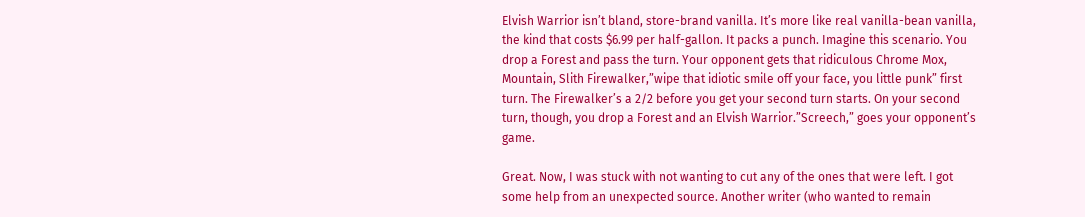Elvish Warrior isn’t bland, store-brand vanilla. It’s more like real vanilla-bean vanilla, the kind that costs $6.99 per half-gallon. It packs a punch. Imagine this scenario. You drop a Forest and pass the turn. Your opponent gets that ridiculous Chrome Mox, Mountain, Slith Firewalker,”wipe that idiotic smile off your face, you little punk” first turn. The Firewalker’s a 2/2 before you get your second turn starts. On your second turn, though, you drop a Forest and an Elvish Warrior.”Screech,” goes your opponent’s game.

Great. Now, I was stuck with not wanting to cut any of the ones that were left. I got some help from an unexpected source. Another writer (who wanted to remain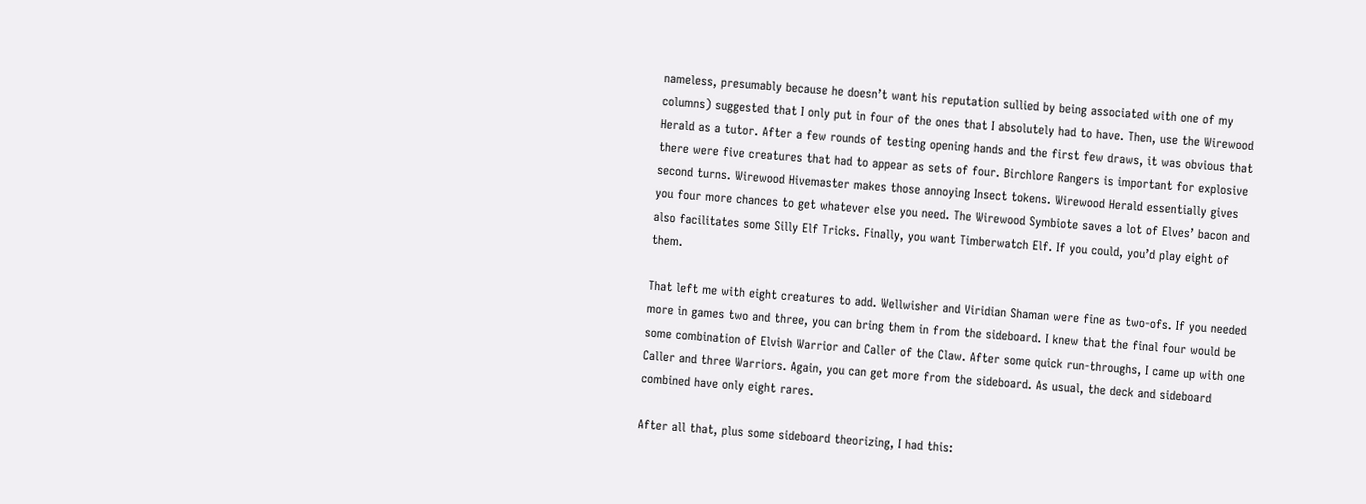nameless, presumably because he doesn’t want his reputation sullied by being associated with one of my columns) suggested that I only put in four of the ones that I absolutely had to have. Then, use the Wirewood Herald as a tutor. After a few rounds of testing opening hands and the first few draws, it was obvious that there were five creatures that had to appear as sets of four. Birchlore Rangers is important for explosive second turns. Wirewood Hivemaster makes those annoying Insect tokens. Wirewood Herald essentially gives you four more chances to get whatever else you need. The Wirewood Symbiote saves a lot of Elves’ bacon and also facilitates some Silly Elf Tricks. Finally, you want Timberwatch Elf. If you could, you’d play eight of them.

That left me with eight creatures to add. Wellwisher and Viridian Shaman were fine as two-ofs. If you needed more in games two and three, you can bring them in from the sideboard. I knew that the final four would be some combination of Elvish Warrior and Caller of the Claw. After some quick run-throughs, I came up with one Caller and three Warriors. Again, you can get more from the sideboard. As usual, the deck and sideboard combined have only eight rares.

After all that, plus some sideboard theorizing, I had this: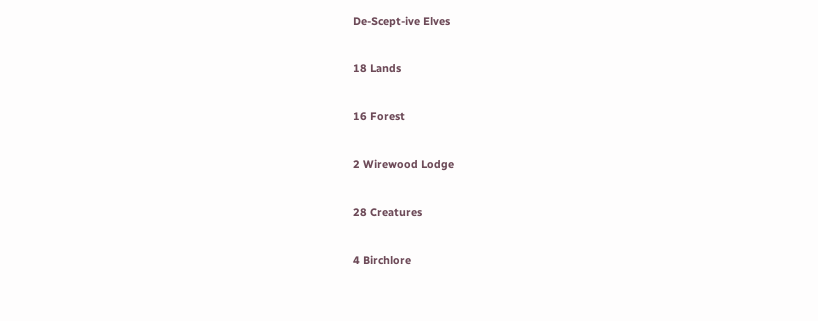De-Scept-ive Elves

18 Lands

16 Forest

2 Wirewood Lodge

28 Creatures

4 Birchlore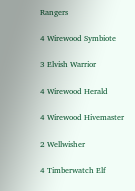Rangers

4 Wirewood Symbiote

3 Elvish Warrior

4 Wirewood Herald

4 Wirewood Hivemaster

2 Wellwisher

4 Timberwatch Elf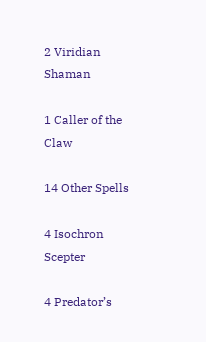2 Viridian Shaman

1 Caller of the Claw

14 Other Spells

4 Isochron Scepter

4 Predator’s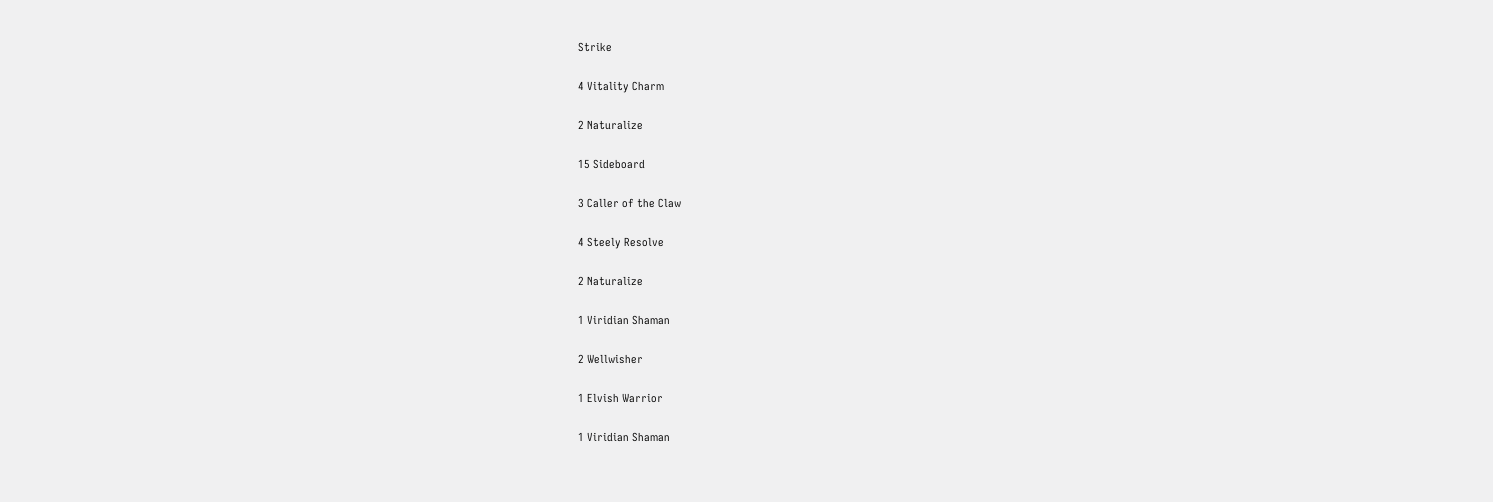Strike

4 Vitality Charm

2 Naturalize

15 Sideboard

3 Caller of the Claw

4 Steely Resolve

2 Naturalize

1 Viridian Shaman

2 Wellwisher

1 Elvish Warrior

1 Viridian Shaman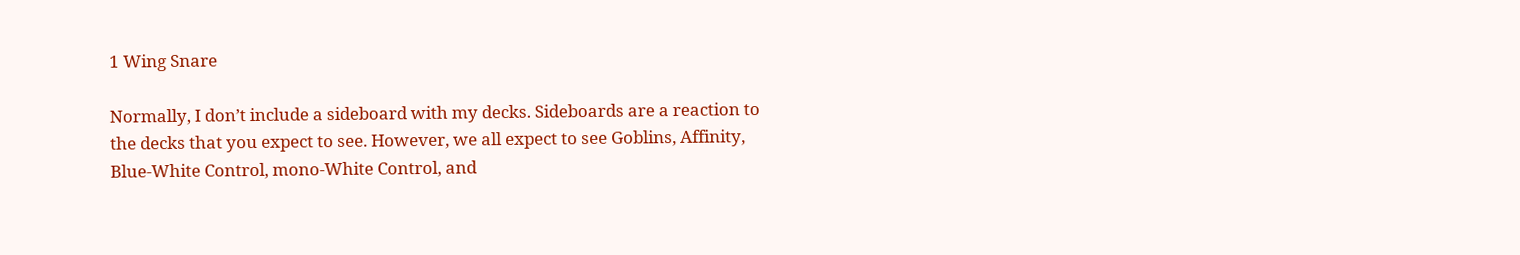1 Wing Snare

Normally, I don’t include a sideboard with my decks. Sideboards are a reaction to the decks that you expect to see. However, we all expect to see Goblins, Affinity, Blue-White Control, mono-White Control, and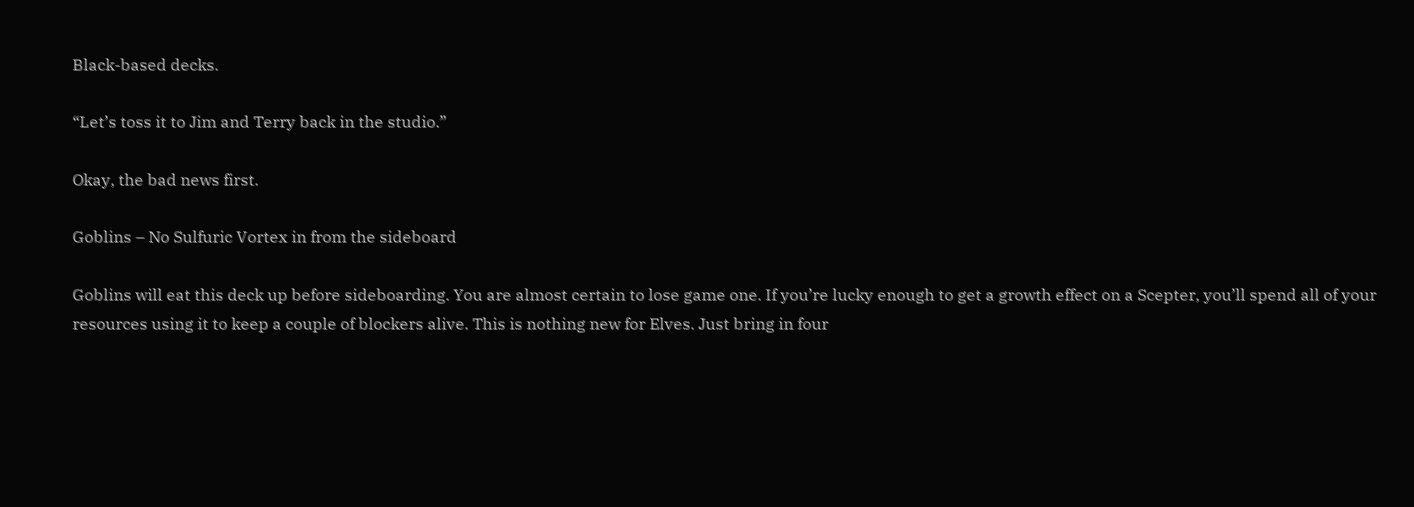Black-based decks.

“Let’s toss it to Jim and Terry back in the studio.”

Okay, the bad news first.

Goblins – No Sulfuric Vortex in from the sideboard

Goblins will eat this deck up before sideboarding. You are almost certain to lose game one. If you’re lucky enough to get a growth effect on a Scepter, you’ll spend all of your resources using it to keep a couple of blockers alive. This is nothing new for Elves. Just bring in four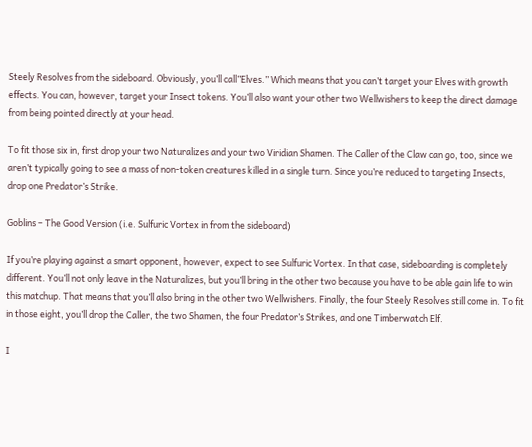Steely Resolves from the sideboard. Obviously, you’ll call”Elves.” Which means that you can’t target your Elves with growth effects. You can, however, target your Insect tokens. You’ll also want your other two Wellwishers to keep the direct damage from being pointed directly at your head.

To fit those six in, first drop your two Naturalizes and your two Viridian Shamen. The Caller of the Claw can go, too, since we aren’t typically going to see a mass of non-token creatures killed in a single turn. Since you’re reduced to targeting Insects, drop one Predator’s Strike.

Goblins – The Good Version (i.e. Sulfuric Vortex in from the sideboard)

If you’re playing against a smart opponent, however, expect to see Sulfuric Vortex. In that case, sideboarding is completely different. You’ll not only leave in the Naturalizes, but you’ll bring in the other two because you have to be able gain life to win this matchup. That means that you’ll also bring in the other two Wellwishers. Finally, the four Steely Resolves still come in. To fit in those eight, you’ll drop the Caller, the two Shamen, the four Predator’s Strikes, and one Timberwatch Elf.

I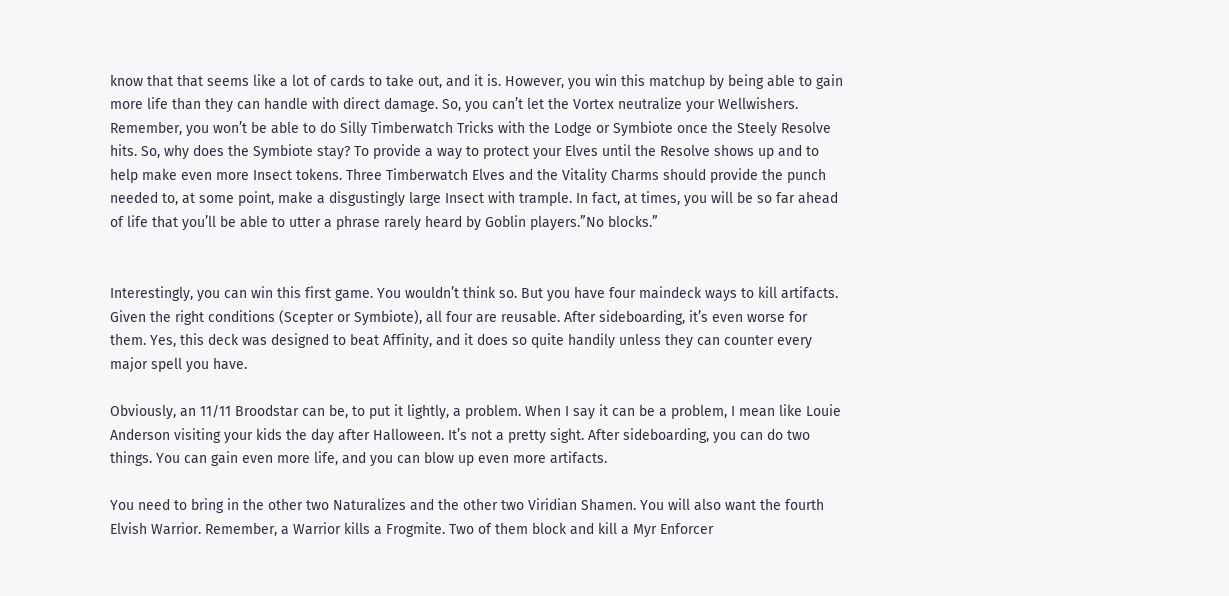know that that seems like a lot of cards to take out, and it is. However, you win this matchup by being able to gain more life than they can handle with direct damage. So, you can’t let the Vortex neutralize your Wellwishers. Remember, you won’t be able to do Silly Timberwatch Tricks with the Lodge or Symbiote once the Steely Resolve hits. So, why does the Symbiote stay? To provide a way to protect your Elves until the Resolve shows up and to help make even more Insect tokens. Three Timberwatch Elves and the Vitality Charms should provide the punch needed to, at some point, make a disgustingly large Insect with trample. In fact, at times, you will be so far ahead of life that you’ll be able to utter a phrase rarely heard by Goblin players.”No blocks.”


Interestingly, you can win this first game. You wouldn’t think so. But you have four maindeck ways to kill artifacts. Given the right conditions (Scepter or Symbiote), all four are reusable. After sideboarding, it’s even worse for them. Yes, this deck was designed to beat Affinity, and it does so quite handily unless they can counter every major spell you have.

Obviously, an 11/11 Broodstar can be, to put it lightly, a problem. When I say it can be a problem, I mean like Louie Anderson visiting your kids the day after Halloween. It’s not a pretty sight. After sideboarding, you can do two things. You can gain even more life, and you can blow up even more artifacts.

You need to bring in the other two Naturalizes and the other two Viridian Shamen. You will also want the fourth Elvish Warrior. Remember, a Warrior kills a Frogmite. Two of them block and kill a Myr Enforcer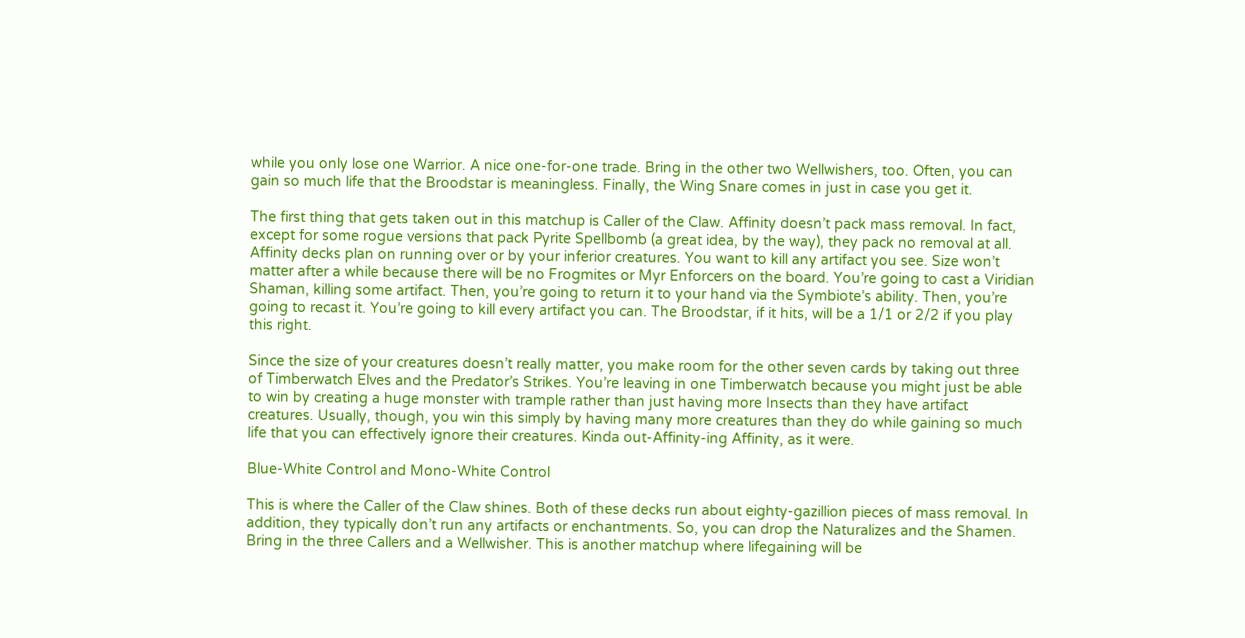while you only lose one Warrior. A nice one-for-one trade. Bring in the other two Wellwishers, too. Often, you can gain so much life that the Broodstar is meaningless. Finally, the Wing Snare comes in just in case you get it.

The first thing that gets taken out in this matchup is Caller of the Claw. Affinity doesn’t pack mass removal. In fact, except for some rogue versions that pack Pyrite Spellbomb (a great idea, by the way), they pack no removal at all. Affinity decks plan on running over or by your inferior creatures. You want to kill any artifact you see. Size won’t matter after a while because there will be no Frogmites or Myr Enforcers on the board. You’re going to cast a Viridian Shaman, killing some artifact. Then, you’re going to return it to your hand via the Symbiote’s ability. Then, you’re going to recast it. You’re going to kill every artifact you can. The Broodstar, if it hits, will be a 1/1 or 2/2 if you play this right.

Since the size of your creatures doesn’t really matter, you make room for the other seven cards by taking out three of Timberwatch Elves and the Predator’s Strikes. You’re leaving in one Timberwatch because you might just be able to win by creating a huge monster with trample rather than just having more Insects than they have artifact creatures. Usually, though, you win this simply by having many more creatures than they do while gaining so much life that you can effectively ignore their creatures. Kinda out-Affinity-ing Affinity, as it were.

Blue-White Control and Mono-White Control

This is where the Caller of the Claw shines. Both of these decks run about eighty-gazillion pieces of mass removal. In addition, they typically don’t run any artifacts or enchantments. So, you can drop the Naturalizes and the Shamen. Bring in the three Callers and a Wellwisher. This is another matchup where lifegaining will be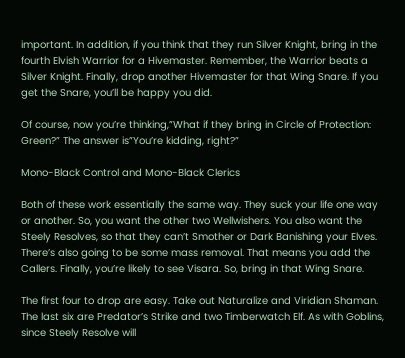important. In addition, if you think that they run Silver Knight, bring in the fourth Elvish Warrior for a Hivemaster. Remember, the Warrior beats a Silver Knight. Finally, drop another Hivemaster for that Wing Snare. If you get the Snare, you’ll be happy you did.

Of course, now you’re thinking,”What if they bring in Circle of Protection: Green?” The answer is”You’re kidding, right?”

Mono-Black Control and Mono-Black Clerics

Both of these work essentially the same way. They suck your life one way or another. So, you want the other two Wellwishers. You also want the Steely Resolves, so that they can’t Smother or Dark Banishing your Elves. There’s also going to be some mass removal. That means you add the Callers. Finally, you’re likely to see Visara. So, bring in that Wing Snare.

The first four to drop are easy. Take out Naturalize and Viridian Shaman. The last six are Predator’s Strike and two Timberwatch Elf. As with Goblins, since Steely Resolve will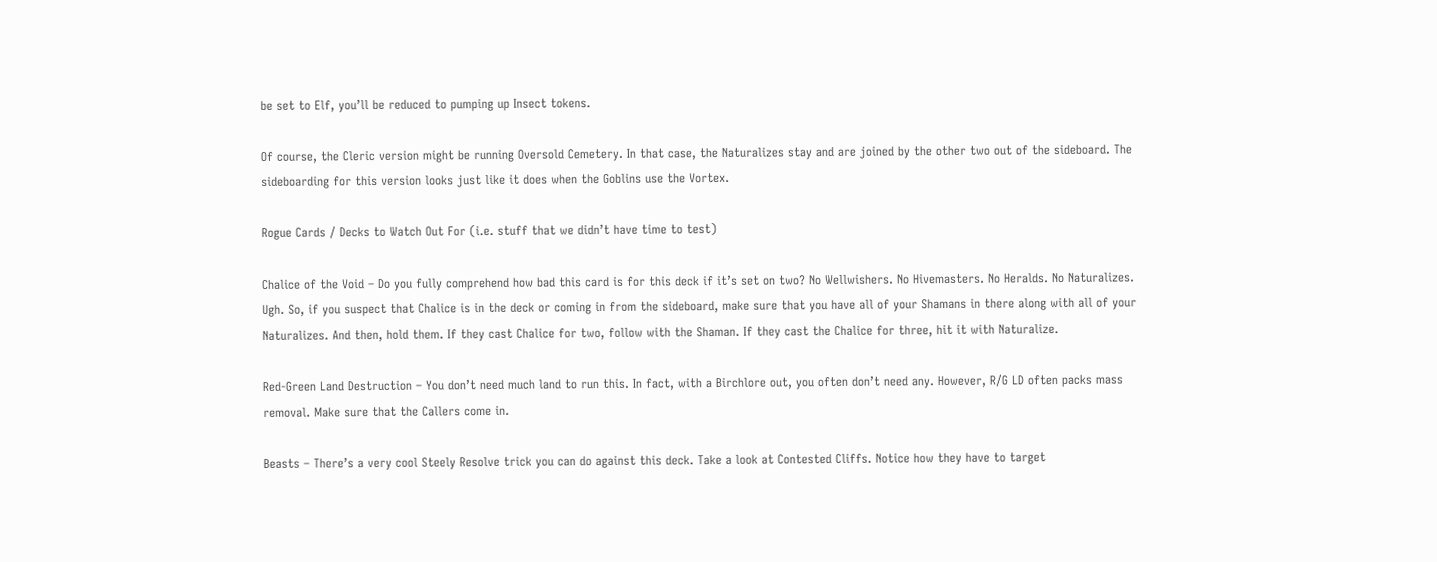be set to Elf, you’ll be reduced to pumping up Insect tokens.

Of course, the Cleric version might be running Oversold Cemetery. In that case, the Naturalizes stay and are joined by the other two out of the sideboard. The sideboarding for this version looks just like it does when the Goblins use the Vortex.

Rogue Cards / Decks to Watch Out For (i.e. stuff that we didn’t have time to test)

Chalice of the Void – Do you fully comprehend how bad this card is for this deck if it’s set on two? No Wellwishers. No Hivemasters. No Heralds. No Naturalizes. Ugh. So, if you suspect that Chalice is in the deck or coming in from the sideboard, make sure that you have all of your Shamans in there along with all of your Naturalizes. And then, hold them. If they cast Chalice for two, follow with the Shaman. If they cast the Chalice for three, hit it with Naturalize.

Red-Green Land Destruction – You don’t need much land to run this. In fact, with a Birchlore out, you often don’t need any. However, R/G LD often packs mass removal. Make sure that the Callers come in.

Beasts – There’s a very cool Steely Resolve trick you can do against this deck. Take a look at Contested Cliffs. Notice how they have to target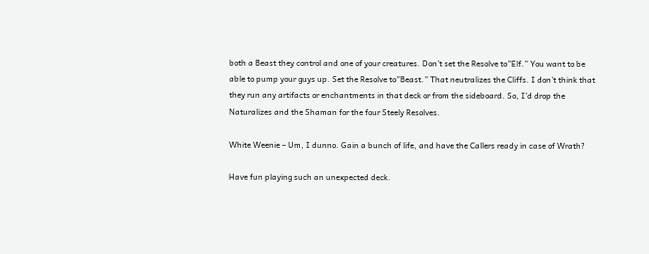both a Beast they control and one of your creatures. Don’t set the Resolve to”Elf.” You want to be able to pump your guys up. Set the Resolve to”Beast.” That neutralizes the Cliffs. I don’t think that they run any artifacts or enchantments in that deck or from the sideboard. So, I’d drop the Naturalizes and the Shaman for the four Steely Resolves.

White Weenie – Um, I dunno. Gain a bunch of life, and have the Callers ready in case of Wrath?

Have fun playing such an unexpected deck.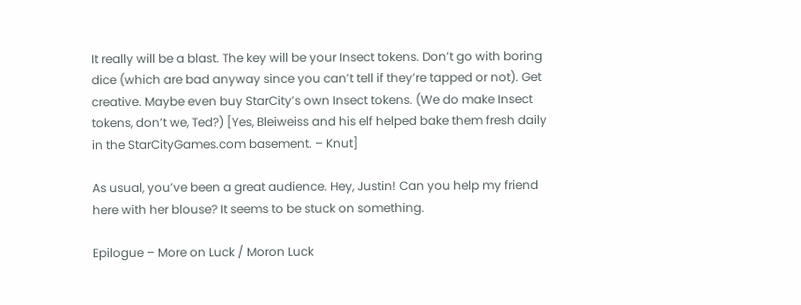It really will be a blast. The key will be your Insect tokens. Don’t go with boring dice (which are bad anyway since you can’t tell if they’re tapped or not). Get creative. Maybe even buy StarCity’s own Insect tokens. (We do make Insect tokens, don’t we, Ted?) [Yes, Bleiweiss and his elf helped bake them fresh daily in the StarCityGames.com basement. – Knut]

As usual, you’ve been a great audience. Hey, Justin! Can you help my friend here with her blouse? It seems to be stuck on something.

Epilogue – More on Luck / Moron Luck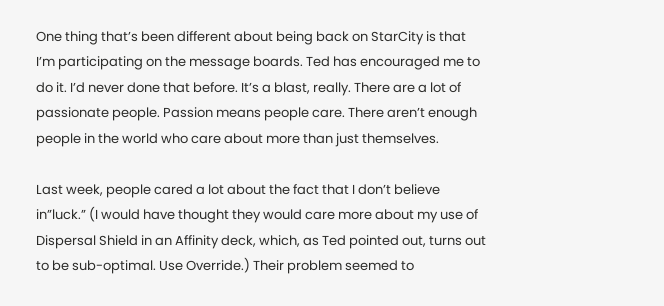One thing that’s been different about being back on StarCity is that I’m participating on the message boards. Ted has encouraged me to do it. I’d never done that before. It’s a blast, really. There are a lot of passionate people. Passion means people care. There aren’t enough people in the world who care about more than just themselves.

Last week, people cared a lot about the fact that I don’t believe in”luck.” (I would have thought they would care more about my use of Dispersal Shield in an Affinity deck, which, as Ted pointed out, turns out to be sub-optimal. Use Override.) Their problem seemed to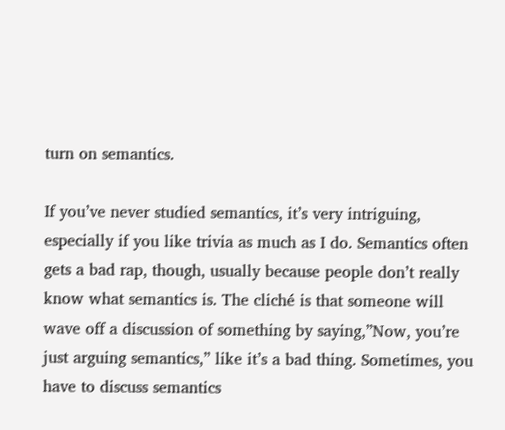turn on semantics.

If you’ve never studied semantics, it’s very intriguing, especially if you like trivia as much as I do. Semantics often gets a bad rap, though, usually because people don’t really know what semantics is. The cliché is that someone will wave off a discussion of something by saying,”Now, you’re just arguing semantics,” like it’s a bad thing. Sometimes, you have to discuss semantics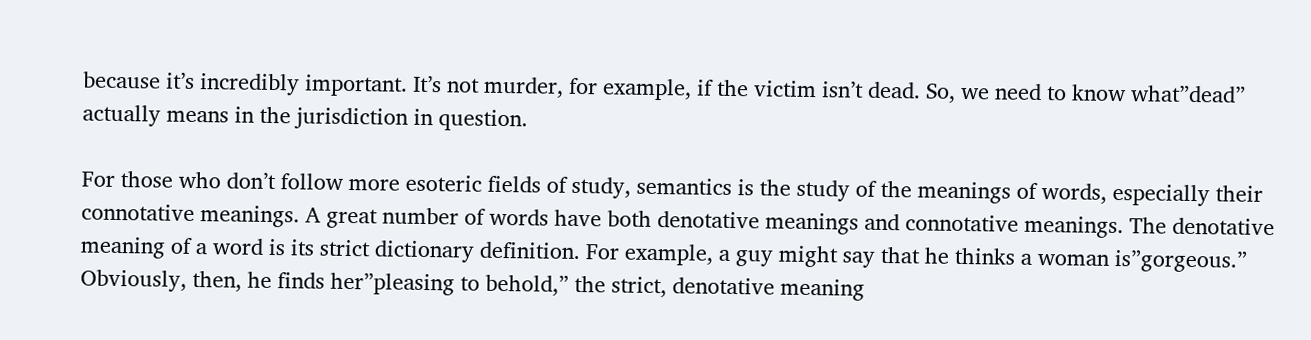because it’s incredibly important. It’s not murder, for example, if the victim isn’t dead. So, we need to know what”dead” actually means in the jurisdiction in question.

For those who don’t follow more esoteric fields of study, semantics is the study of the meanings of words, especially their connotative meanings. A great number of words have both denotative meanings and connotative meanings. The denotative meaning of a word is its strict dictionary definition. For example, a guy might say that he thinks a woman is”gorgeous.” Obviously, then, he finds her”pleasing to behold,” the strict, denotative meaning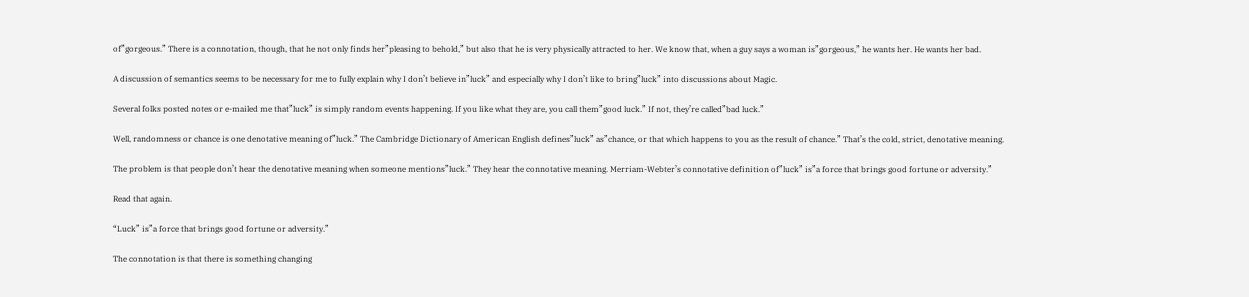of”gorgeous.” There is a connotation, though, that he not only finds her”pleasing to behold,” but also that he is very physically attracted to her. We know that, when a guy says a woman is”gorgeous,” he wants her. He wants her bad.

A discussion of semantics seems to be necessary for me to fully explain why I don’t believe in”luck” and especially why I don’t like to bring”luck” into discussions about Magic.

Several folks posted notes or e-mailed me that”luck” is simply random events happening. If you like what they are, you call them”good luck.” If not, they’re called”bad luck.”

Well, randomness or chance is one denotative meaning of”luck.” The Cambridge Dictionary of American English defines”luck” as”chance, or that which happens to you as the result of chance.” That’s the cold, strict, denotative meaning.

The problem is that people don’t hear the denotative meaning when someone mentions”luck.” They hear the connotative meaning. Merriam-Webter’s connotative definition of”luck” is”a force that brings good fortune or adversity.”

Read that again.

“Luck” is”a force that brings good fortune or adversity.”

The connotation is that there is something changing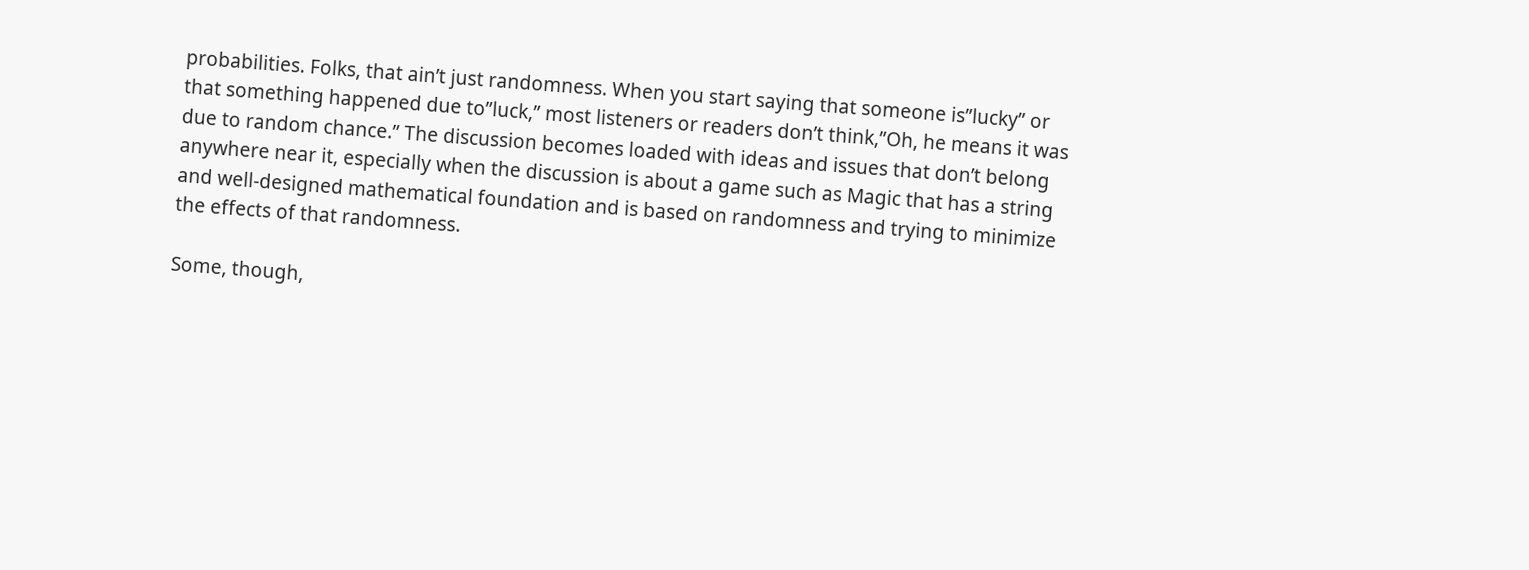probabilities. Folks, that ain’t just randomness. When you start saying that someone is”lucky” or that something happened due to”luck,” most listeners or readers don’t think,”Oh, he means it was due to random chance.” The discussion becomes loaded with ideas and issues that don’t belong anywhere near it, especially when the discussion is about a game such as Magic that has a string and well-designed mathematical foundation and is based on randomness and trying to minimize the effects of that randomness.

Some, though,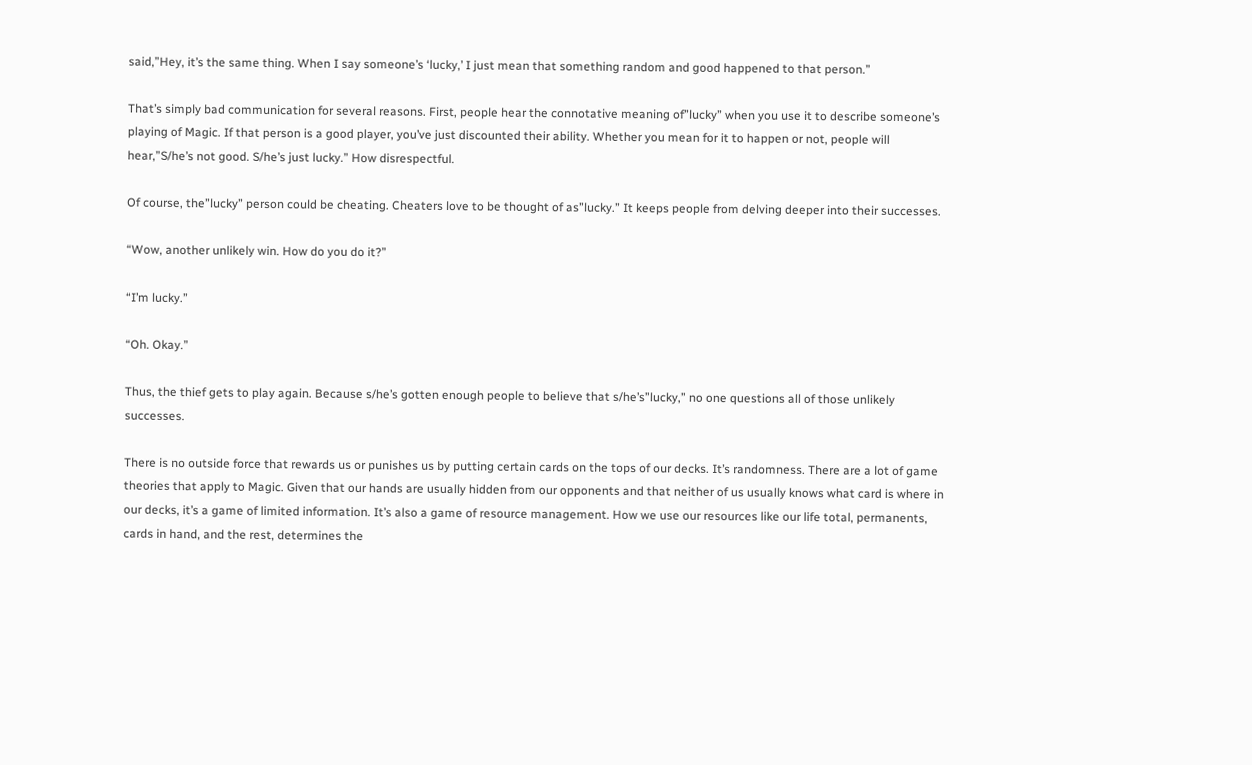said,”Hey, it’s the same thing. When I say someone’s ‘lucky,’ I just mean that something random and good happened to that person.”

That’s simply bad communication for several reasons. First, people hear the connotative meaning of”lucky” when you use it to describe someone’s playing of Magic. If that person is a good player, you’ve just discounted their ability. Whether you mean for it to happen or not, people will hear,”S/he’s not good. S/he’s just lucky.” How disrespectful.

Of course, the”lucky” person could be cheating. Cheaters love to be thought of as”lucky.” It keeps people from delving deeper into their successes.

“Wow, another unlikely win. How do you do it?”

“I’m lucky.”

“Oh. Okay.”

Thus, the thief gets to play again. Because s/he’s gotten enough people to believe that s/he’s”lucky,” no one questions all of those unlikely successes.

There is no outside force that rewards us or punishes us by putting certain cards on the tops of our decks. It’s randomness. There are a lot of game theories that apply to Magic. Given that our hands are usually hidden from our opponents and that neither of us usually knows what card is where in our decks, it’s a game of limited information. It’s also a game of resource management. How we use our resources like our life total, permanents, cards in hand, and the rest, determines the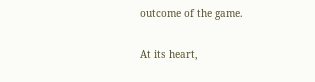outcome of the game.

At its heart,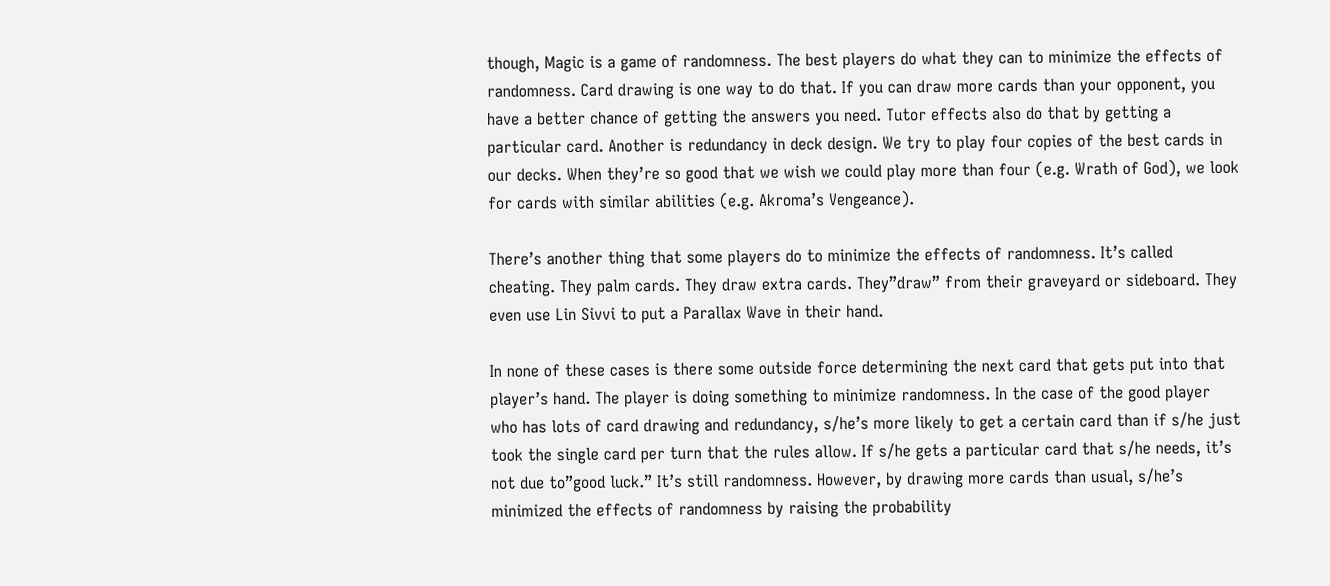though, Magic is a game of randomness. The best players do what they can to minimize the effects of randomness. Card drawing is one way to do that. If you can draw more cards than your opponent, you have a better chance of getting the answers you need. Tutor effects also do that by getting a particular card. Another is redundancy in deck design. We try to play four copies of the best cards in our decks. When they’re so good that we wish we could play more than four (e.g. Wrath of God), we look for cards with similar abilities (e.g. Akroma’s Vengeance).

There’s another thing that some players do to minimize the effects of randomness. It’s called cheating. They palm cards. They draw extra cards. They”draw” from their graveyard or sideboard. They even use Lin Sivvi to put a Parallax Wave in their hand.

In none of these cases is there some outside force determining the next card that gets put into that player’s hand. The player is doing something to minimize randomness. In the case of the good player who has lots of card drawing and redundancy, s/he’s more likely to get a certain card than if s/he just took the single card per turn that the rules allow. If s/he gets a particular card that s/he needs, it’s not due to”good luck.” It’s still randomness. However, by drawing more cards than usual, s/he’s minimized the effects of randomness by raising the probability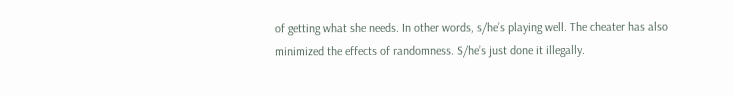of getting what she needs. In other words, s/he’s playing well. The cheater has also minimized the effects of randomness. S/he’s just done it illegally.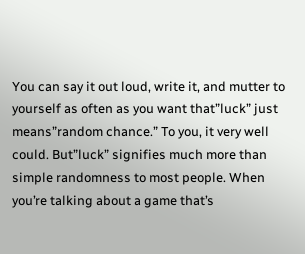You can say it out loud, write it, and mutter to yourself as often as you want that”luck” just means”random chance.” To you, it very well could. But”luck” signifies much more than simple randomness to most people. When you’re talking about a game that’s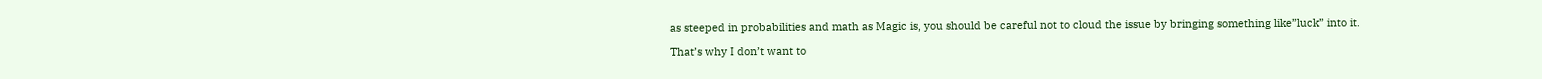as steeped in probabilities and math as Magic is, you should be careful not to cloud the issue by bringing something like”luck” into it.

That’s why I don’t want to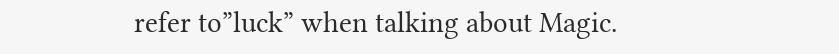refer to”luck” when talking about Magic.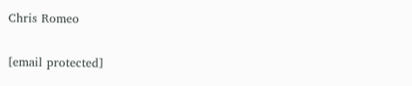Chris Romeo

[email protected]